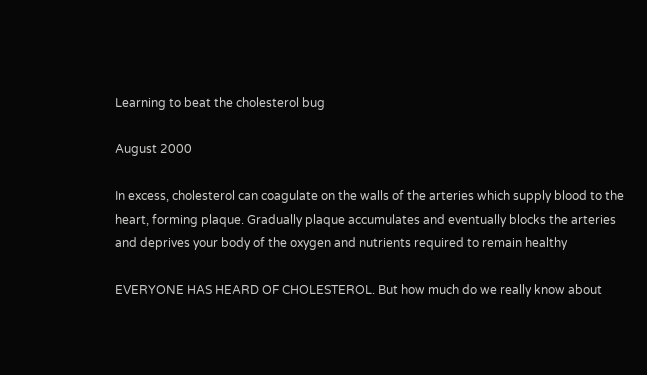Learning to beat the cholesterol bug

August 2000

In excess, cholesterol can coagulate on the walls of the arteries which supply blood to the heart, forming plaque. Gradually plaque accumulates and eventually blocks the arteries and deprives your body of the oxygen and nutrients required to remain healthy

EVERYONE HAS HEARD OF CHOLESTEROL. But how much do we really know about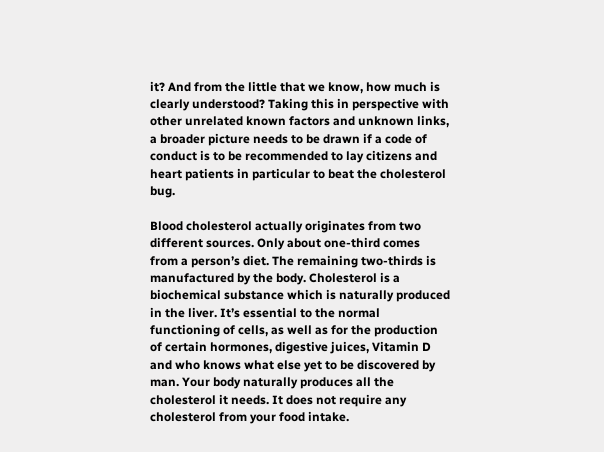it? And from the little that we know, how much is clearly understood? Taking this in perspective with other unrelated known factors and unknown links, a broader picture needs to be drawn if a code of conduct is to be recommended to lay citizens and heart patients in particular to beat the cholesterol bug.

Blood cholesterol actually originates from two different sources. Only about one-third comes from a person’s diet. The remaining two-thirds is manufactured by the body. Cholesterol is a biochemical substance which is naturally produced in the liver. It’s essential to the normal functioning of cells, as well as for the production of certain hormones, digestive juices, Vitamin D and who knows what else yet to be discovered by man. Your body naturally produces all the cholesterol it needs. It does not require any cholesterol from your food intake.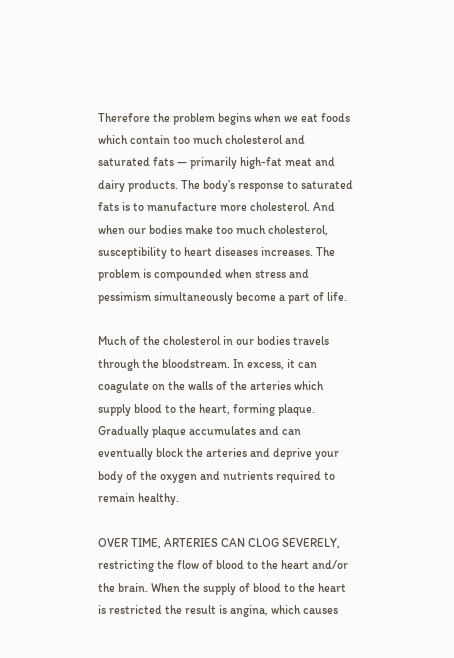Therefore the problem begins when we eat foods which contain too much cholesterol and saturated fats — primarily high-fat meat and dairy products. The body’s response to saturated fats is to manufacture more cholesterol. And when our bodies make too much cholesterol, susceptibility to heart diseases increases. The problem is compounded when stress and pessimism simultaneously become a part of life.

Much of the cholesterol in our bodies travels through the bloodstream. In excess, it can coagulate on the walls of the arteries which supply blood to the heart, forming plaque. Gradually plaque accumulates and can eventually block the arteries and deprive your body of the oxygen and nutrients required to remain healthy.

OVER TIME, ARTERIES CAN CLOG SEVERELY, restricting the flow of blood to the heart and/or the brain. When the supply of blood to the heart is restricted the result is angina, which causes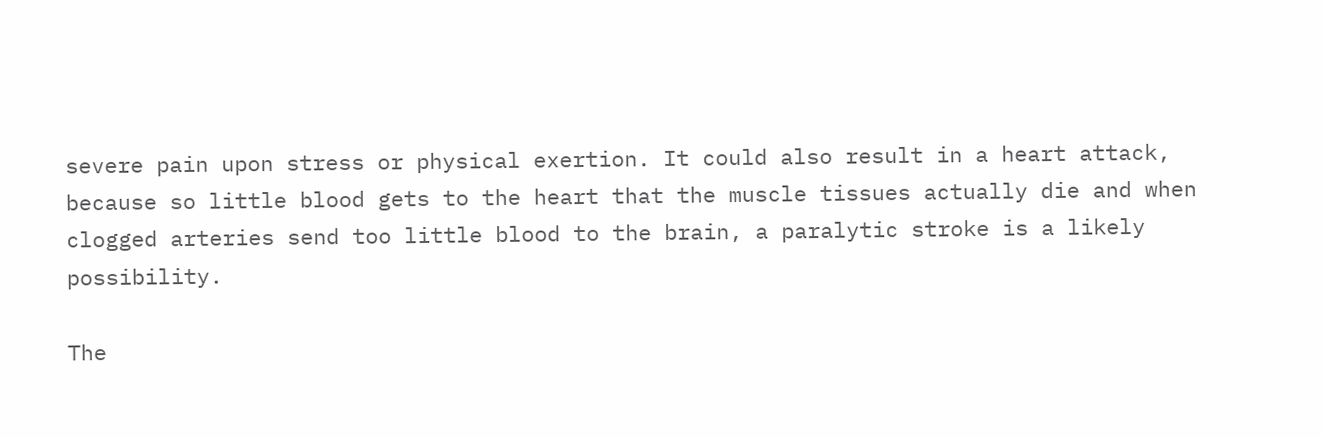severe pain upon stress or physical exertion. It could also result in a heart attack, because so little blood gets to the heart that the muscle tissues actually die and when clogged arteries send too little blood to the brain, a paralytic stroke is a likely possibility.

The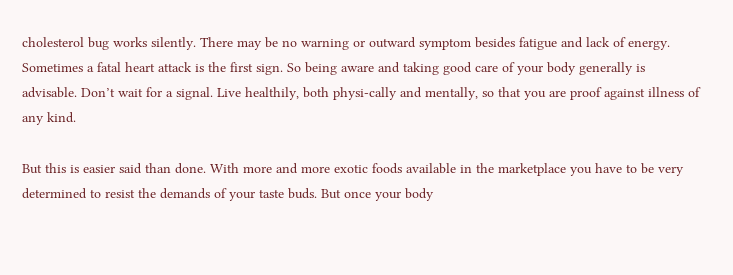cholesterol bug works silently. There may be no warning or outward symptom besides fatigue and lack of energy.  Sometimes a fatal heart attack is the first sign. So being aware and taking good care of your body generally is advisable. Don’t wait for a signal. Live healthily, both physi-cally and mentally, so that you are proof against illness of any kind.

But this is easier said than done. With more and more exotic foods available in the marketplace you have to be very determined to resist the demands of your taste buds. But once your body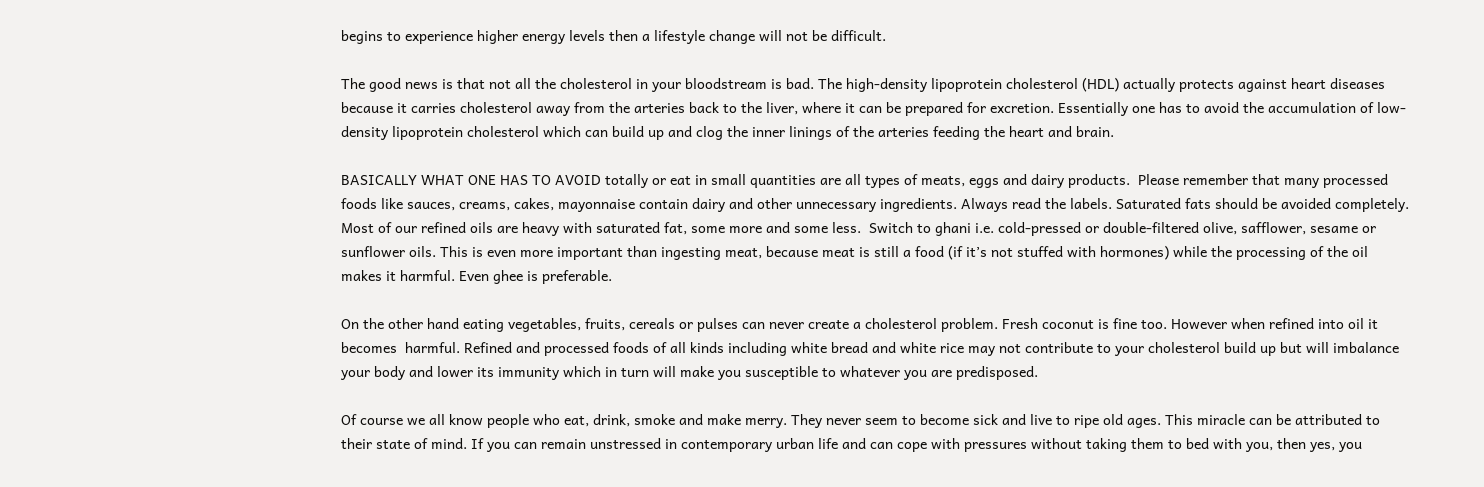begins to experience higher energy levels then a lifestyle change will not be difficult.

The good news is that not all the cholesterol in your bloodstream is bad. The high-density lipoprotein cholesterol (HDL) actually protects against heart diseases because it carries cholesterol away from the arteries back to the liver, where it can be prepared for excretion. Essentially one has to avoid the accumulation of low-density lipoprotein cholesterol which can build up and clog the inner linings of the arteries feeding the heart and brain.

BASICALLY WHAT ONE HAS TO AVOID totally or eat in small quantities are all types of meats, eggs and dairy products.  Please remember that many processed foods like sauces, creams, cakes, mayonnaise contain dairy and other unnecessary ingredients. Always read the labels. Saturated fats should be avoided completely. Most of our refined oils are heavy with saturated fat, some more and some less.  Switch to ghani i.e. cold-pressed or double-filtered olive, safflower, sesame or sunflower oils. This is even more important than ingesting meat, because meat is still a food (if it’s not stuffed with hormones) while the processing of the oil makes it harmful. Even ghee is preferable.

On the other hand eating vegetables, fruits, cereals or pulses can never create a cholesterol problem. Fresh coconut is fine too. However when refined into oil it becomes  harmful. Refined and processed foods of all kinds including white bread and white rice may not contribute to your cholesterol build up but will imbalance your body and lower its immunity which in turn will make you susceptible to whatever you are predisposed.

Of course we all know people who eat, drink, smoke and make merry. They never seem to become sick and live to ripe old ages. This miracle can be attributed to their state of mind. If you can remain unstressed in contemporary urban life and can cope with pressures without taking them to bed with you, then yes, you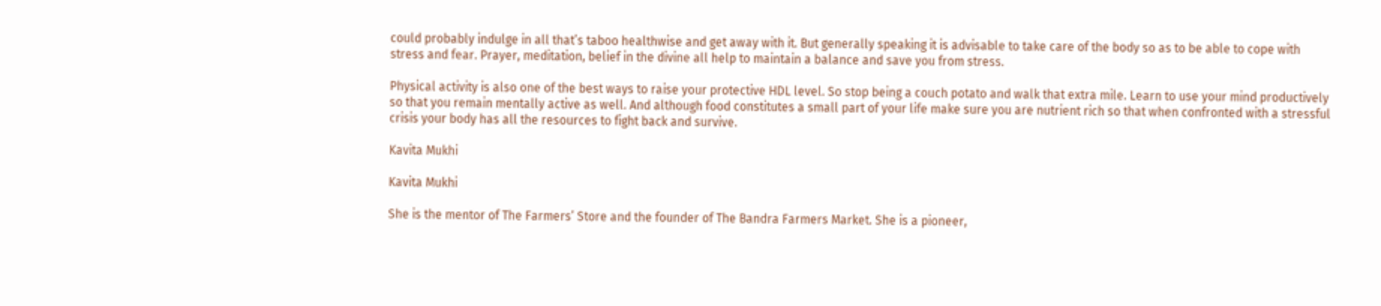could probably indulge in all that’s taboo healthwise and get away with it. But generally speaking it is advisable to take care of the body so as to be able to cope with stress and fear. Prayer, meditation, belief in the divine all help to maintain a balance and save you from stress.

Physical activity is also one of the best ways to raise your protective HDL level. So stop being a couch potato and walk that extra mile. Learn to use your mind productively so that you remain mentally active as well. And although food constitutes a small part of your life make sure you are nutrient rich so that when confronted with a stressful crisis your body has all the resources to fight back and survive.

Kavita Mukhi

Kavita Mukhi

She is the mentor of The Farmers’ Store and the founder of The Bandra Farmers Market. She is a pioneer,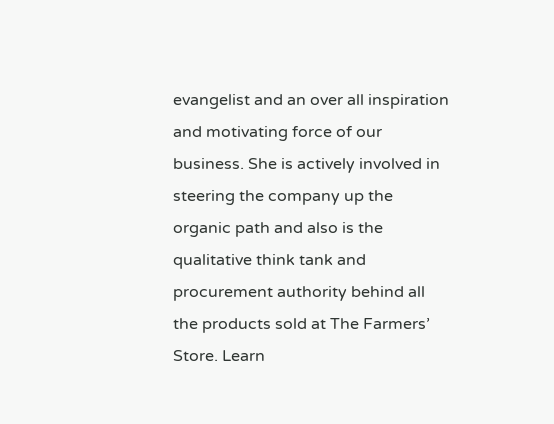evangelist and an over all inspiration and motivating force of our business. She is actively involved in steering the company up the organic path and also is the qualitative think tank and procurement authority behind all the products sold at The Farmers’ Store. Learn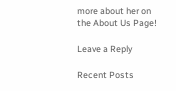more about her on the About Us Page!

Leave a Reply

Recent Posts